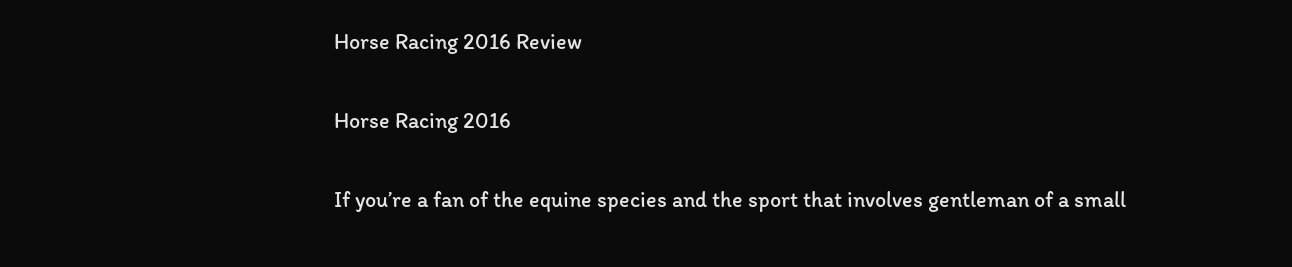Horse Racing 2016 Review

Horse Racing 2016

If you’re a fan of the equine species and the sport that involves gentleman of a small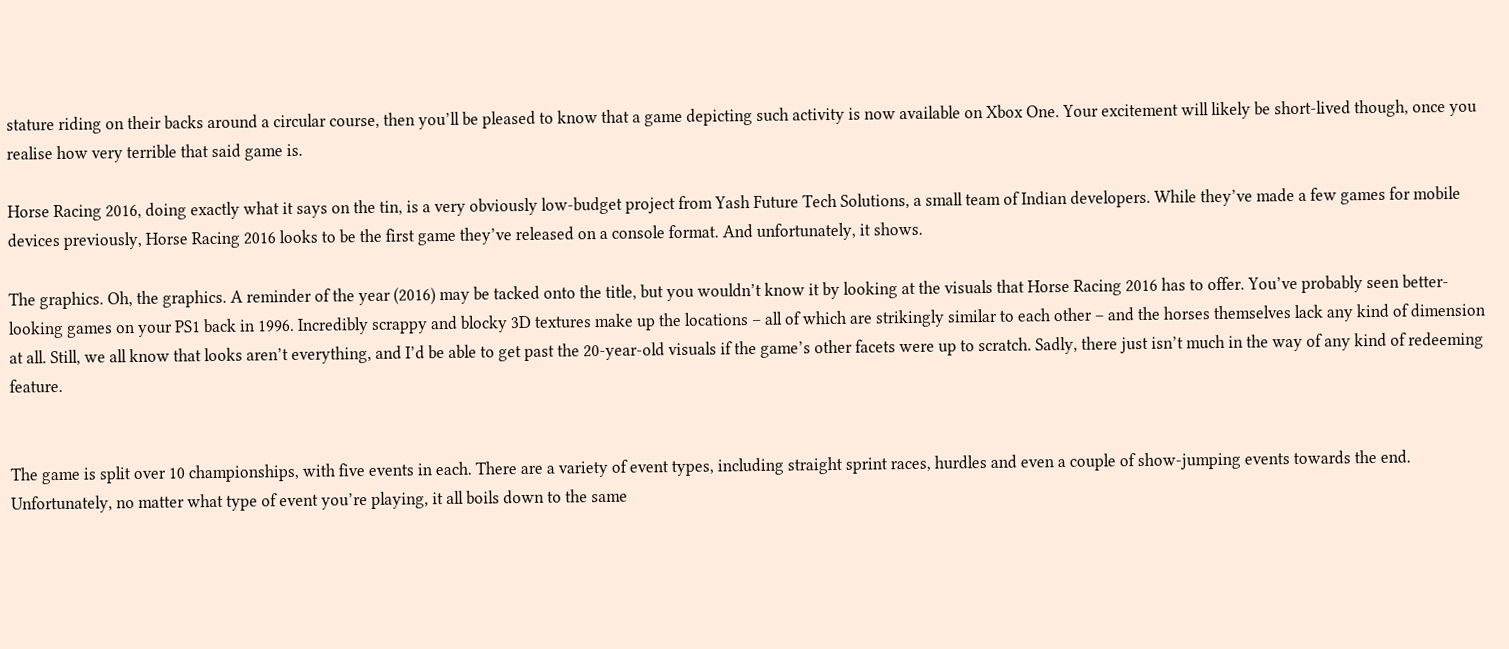stature riding on their backs around a circular course, then you’ll be pleased to know that a game depicting such activity is now available on Xbox One. Your excitement will likely be short-lived though, once you realise how very terrible that said game is.

Horse Racing 2016, doing exactly what it says on the tin, is a very obviously low-budget project from Yash Future Tech Solutions, a small team of Indian developers. While they’ve made a few games for mobile devices previously, Horse Racing 2016 looks to be the first game they’ve released on a console format. And unfortunately, it shows.

The graphics. Oh, the graphics. A reminder of the year (2016) may be tacked onto the title, but you wouldn’t know it by looking at the visuals that Horse Racing 2016 has to offer. You’ve probably seen better-looking games on your PS1 back in 1996. Incredibly scrappy and blocky 3D textures make up the locations – all of which are strikingly similar to each other – and the horses themselves lack any kind of dimension at all. Still, we all know that looks aren’t everything, and I’d be able to get past the 20-year-old visuals if the game’s other facets were up to scratch. Sadly, there just isn’t much in the way of any kind of redeeming feature.


The game is split over 10 championships, with five events in each. There are a variety of event types, including straight sprint races, hurdles and even a couple of show-jumping events towards the end. Unfortunately, no matter what type of event you’re playing, it all boils down to the same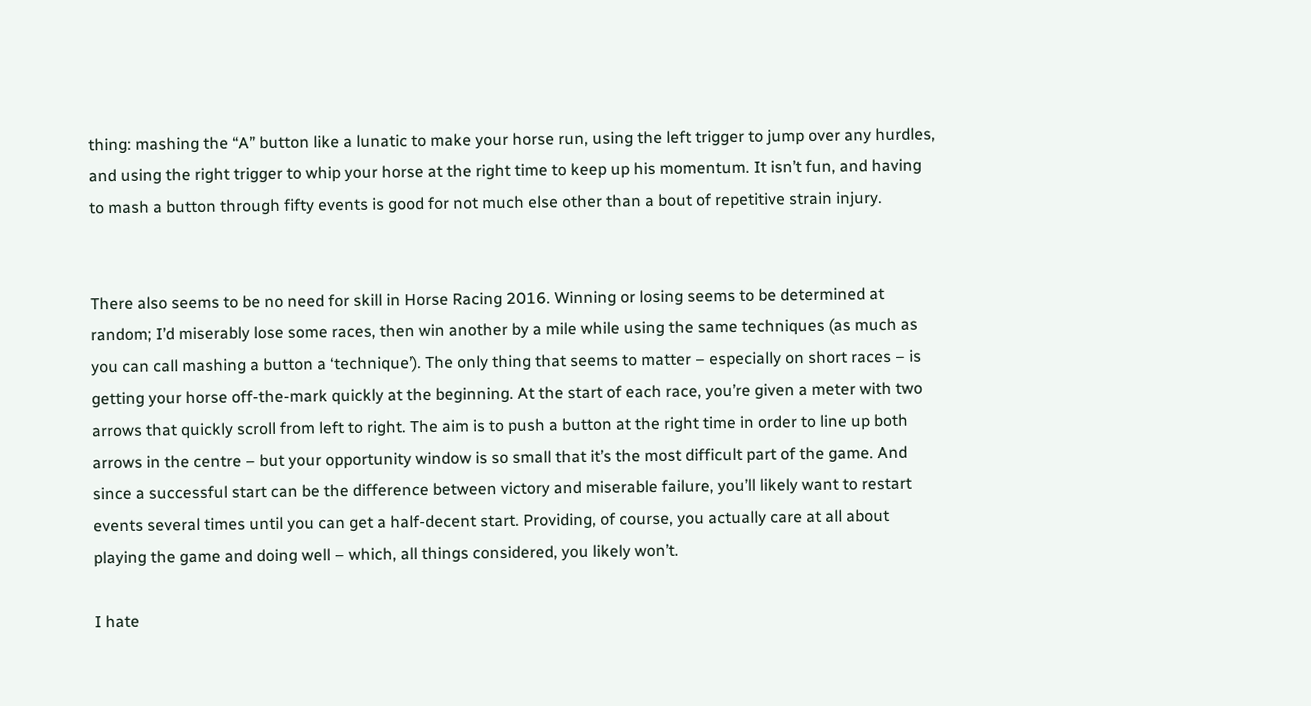thing: mashing the “A” button like a lunatic to make your horse run, using the left trigger to jump over any hurdles, and using the right trigger to whip your horse at the right time to keep up his momentum. It isn’t fun, and having to mash a button through fifty events is good for not much else other than a bout of repetitive strain injury.


There also seems to be no need for skill in Horse Racing 2016. Winning or losing seems to be determined at random; I’d miserably lose some races, then win another by a mile while using the same techniques (as much as you can call mashing a button a ‘technique’). The only thing that seems to matter – especially on short races – is getting your horse off-the-mark quickly at the beginning. At the start of each race, you’re given a meter with two arrows that quickly scroll from left to right. The aim is to push a button at the right time in order to line up both arrows in the centre – but your opportunity window is so small that it’s the most difficult part of the game. And since a successful start can be the difference between victory and miserable failure, you’ll likely want to restart events several times until you can get a half-decent start. Providing, of course, you actually care at all about playing the game and doing well – which, all things considered, you likely won’t.

I hate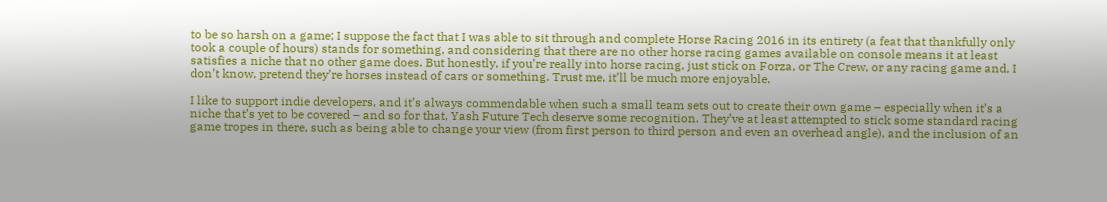to be so harsh on a game; I suppose the fact that I was able to sit through and complete Horse Racing 2016 in its entirety (a feat that thankfully only took a couple of hours) stands for something, and considering that there are no other horse racing games available on console means it at least satisfies a niche that no other game does. But honestly, if you’re really into horse racing, just stick on Forza, or The Crew, or any racing game and, I don’t know, pretend they’re horses instead of cars or something. Trust me, it’ll be much more enjoyable.

I like to support indie developers, and it’s always commendable when such a small team sets out to create their own game – especially when it’s a niche that’s yet to be covered – and so for that, Yash Future Tech deserve some recognition. They’ve at least attempted to stick some standard racing game tropes in there, such as being able to change your view (from first person to third person and even an overhead angle), and the inclusion of an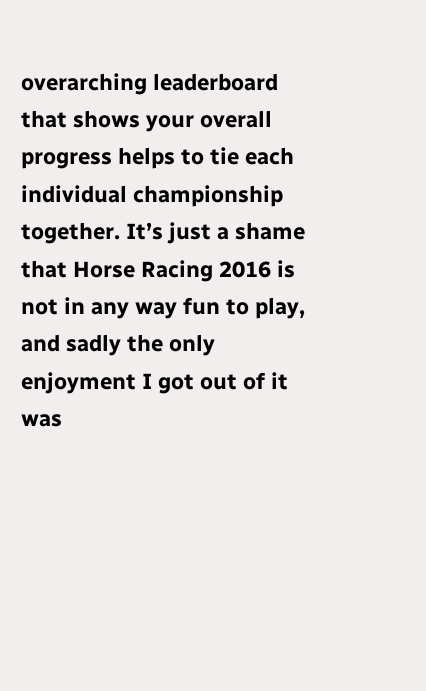overarching leaderboard that shows your overall progress helps to tie each individual championship together. It’s just a shame that Horse Racing 2016 is not in any way fun to play, and sadly the only enjoyment I got out of it was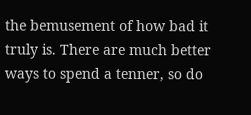the bemusement of how bad it truly is. There are much better ways to spend a tenner, so do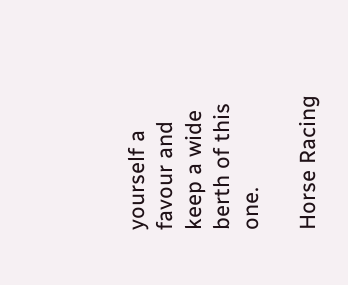yourself a favour and keep a wide berth of this one.

Horse Racing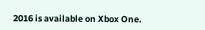2016 is available on Xbox One.